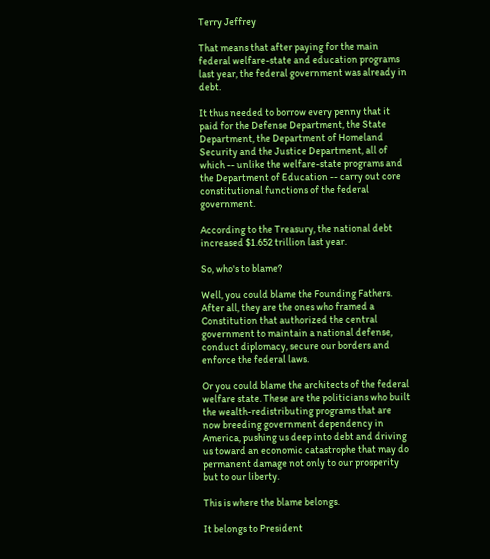Terry Jeffrey

That means that after paying for the main federal welfare-state and education programs last year, the federal government was already in debt.

It thus needed to borrow every penny that it paid for the Defense Department, the State Department, the Department of Homeland Security and the Justice Department, all of which -- unlike the welfare-state programs and the Department of Education -- carry out core constitutional functions of the federal government.

According to the Treasury, the national debt increased $1.652 trillion last year.

So, who's to blame?

Well, you could blame the Founding Fathers. After all, they are the ones who framed a Constitution that authorized the central government to maintain a national defense, conduct diplomacy, secure our borders and enforce the federal laws.

Or you could blame the architects of the federal welfare state. These are the politicians who built the wealth-redistributing programs that are now breeding government dependency in America, pushing us deep into debt and driving us toward an economic catastrophe that may do permanent damage not only to our prosperity but to our liberty.

This is where the blame belongs.

It belongs to President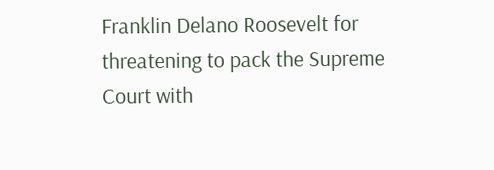Franklin Delano Roosevelt for threatening to pack the Supreme Court with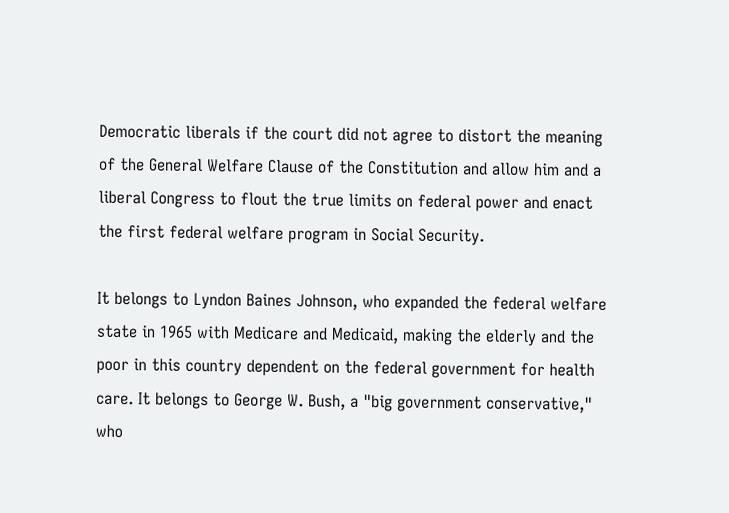Democratic liberals if the court did not agree to distort the meaning of the General Welfare Clause of the Constitution and allow him and a liberal Congress to flout the true limits on federal power and enact the first federal welfare program in Social Security.

It belongs to Lyndon Baines Johnson, who expanded the federal welfare state in 1965 with Medicare and Medicaid, making the elderly and the poor in this country dependent on the federal government for health care. It belongs to George W. Bush, a "big government conservative," who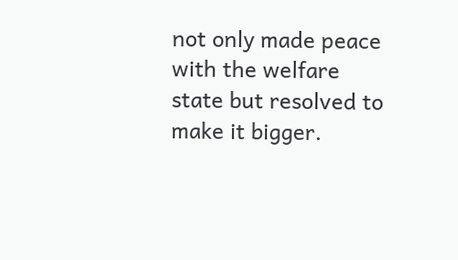not only made peace with the welfare state but resolved to make it bigger.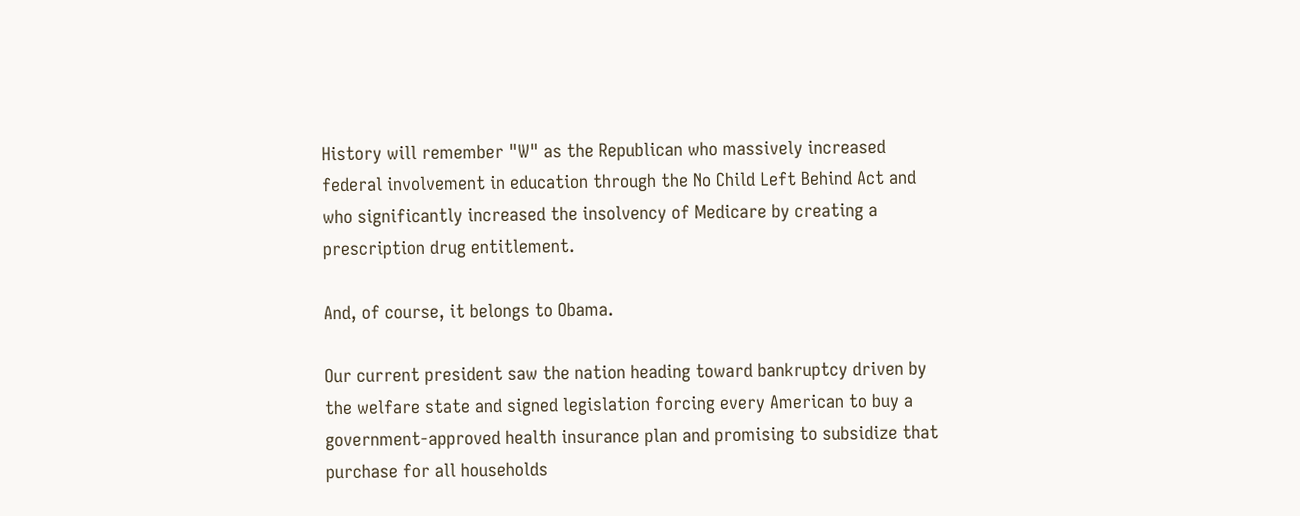History will remember "W" as the Republican who massively increased federal involvement in education through the No Child Left Behind Act and who significantly increased the insolvency of Medicare by creating a prescription drug entitlement.

And, of course, it belongs to Obama.

Our current president saw the nation heading toward bankruptcy driven by the welfare state and signed legislation forcing every American to buy a government-approved health insurance plan and promising to subsidize that purchase for all households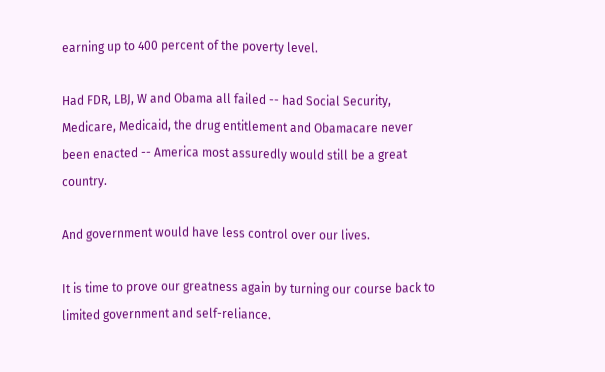earning up to 400 percent of the poverty level.

Had FDR, LBJ, W and Obama all failed -- had Social Security, Medicare, Medicaid, the drug entitlement and Obamacare never been enacted -- America most assuredly would still be a great country.

And government would have less control over our lives.

It is time to prove our greatness again by turning our course back to limited government and self-reliance.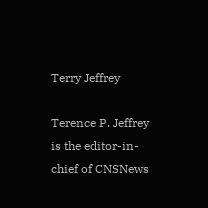Terry Jeffrey

Terence P. Jeffrey is the editor-in-chief of CNSNews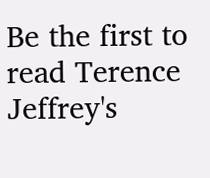Be the first to read Terence Jeffrey's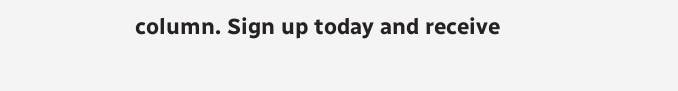column. Sign up today and receive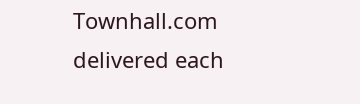Townhall.com delivered each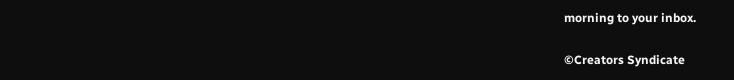morning to your inbox.

©Creators Syndicate